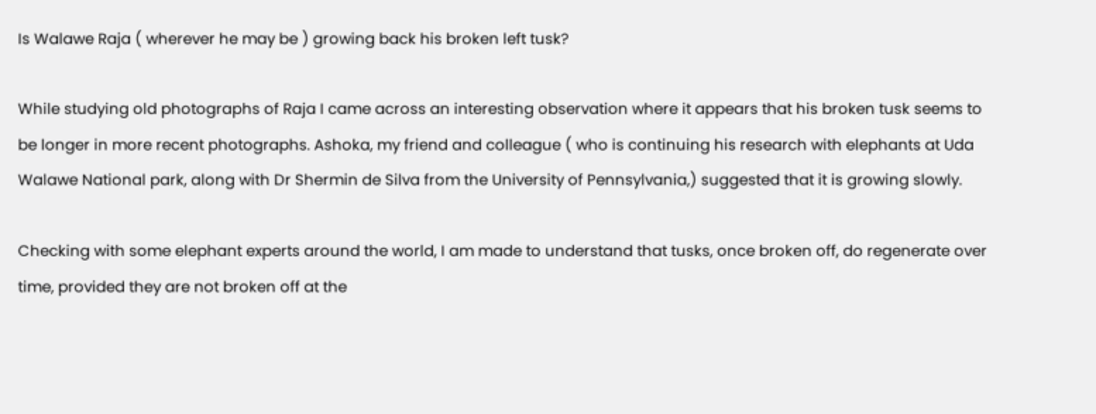Is Walawe Raja ( wherever he may be ) growing back his broken left tusk?

While studying old photographs of Raja I came across an interesting observation where it appears that his broken tusk seems to be longer in more recent photographs. Ashoka, my friend and colleague ( who is continuing his research with elephants at Uda Walawe National park, along with Dr Shermin de Silva from the University of Pennsylvania,) suggested that it is growing slowly.

Checking with some elephant experts around the world, I am made to understand that tusks, once broken off, do regenerate over time, provided they are not broken off at the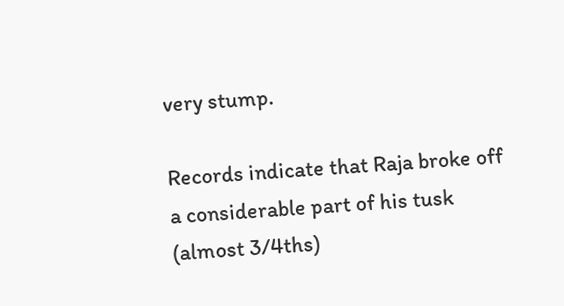very stump.

Records indicate that Raja broke off a considerable part of his tusk (almost 3/4ths)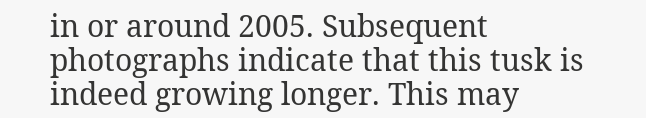in or around 2005. Subsequent photographs indicate that this tusk is indeed growing longer. This may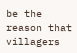be the reason that villagers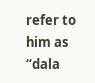refer to him as “dala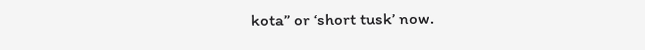kota” or ‘short tusk’ now.